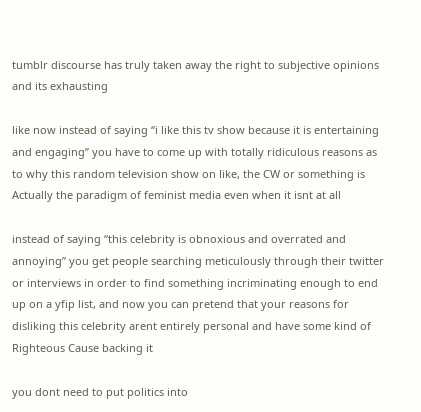tumblr discourse has truly taken away the right to subjective opinions and its exhausting

like now instead of saying “i like this tv show because it is entertaining and engaging” you have to come up with totally ridiculous reasons as to why this random television show on like, the CW or something is Actually the paradigm of feminist media even when it isnt at all

instead of saying “this celebrity is obnoxious and overrated and annoying” you get people searching meticulously through their twitter or interviews in order to find something incriminating enough to end up on a yfip list, and now you can pretend that your reasons for disliking this celebrity arent entirely personal and have some kind of Righteous Cause backing it

you dont need to put politics into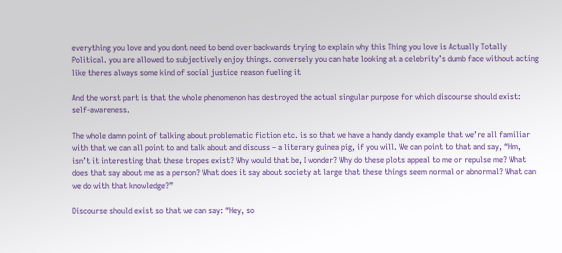everything you love and you dont need to bend over backwards trying to explain why this Thing you love is Actually Totally Political. you are allowed to subjectively enjoy things. conversely you can hate looking at a celebrity’s dumb face without acting like theres always some kind of social justice reason fueling it

And the worst part is that the whole phenomenon has destroyed the actual singular purpose for which discourse should exist: self-awareness.

The whole damn point of talking about problematic fiction etc. is so that we have a handy dandy example that we’re all familiar with that we can all point to and talk about and discuss – a literary guinea pig, if you will. We can point to that and say, “Hm, isn’t it interesting that these tropes exist? Why would that be, I wonder? Why do these plots appeal to me or repulse me? What does that say about me as a person? What does it say about society at large that these things seem normal or abnormal? What can we do with that knowledge?”

Discourse should exist so that we can say: “Hey, so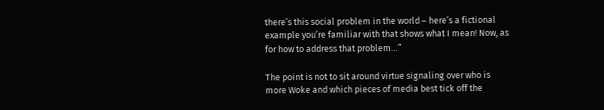there’s this social problem in the world – here’s a fictional example you’re familiar with that shows what I mean! Now, as for how to address that problem…”

The point is not to sit around virtue signaling over who is more Woke and which pieces of media best tick off the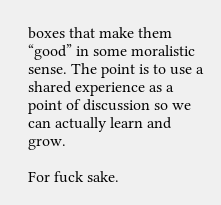boxes that make them “good” in some moralistic sense. The point is to use a shared experience as a point of discussion so we can actually learn and grow.

For fuck sake.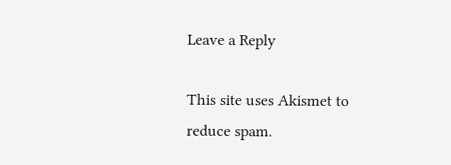Leave a Reply

This site uses Akismet to reduce spam.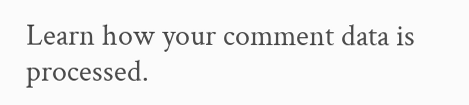Learn how your comment data is processed.